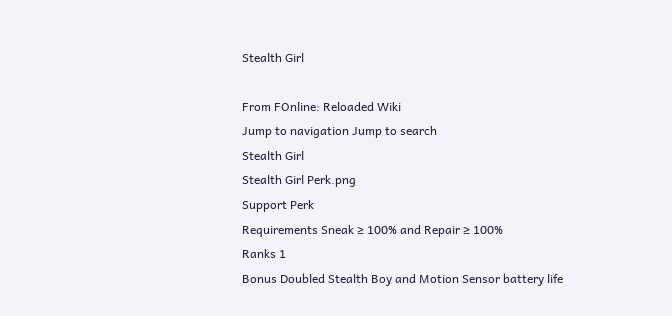Stealth Girl

From FOnline: Reloaded Wiki
Jump to navigation Jump to search
Stealth Girl
Stealth Girl Perk.png
Support Perk
Requirements Sneak ≥ 100% and Repair ≥ 100%
Ranks 1
Bonus Doubled Stealth Boy and Motion Sensor battery life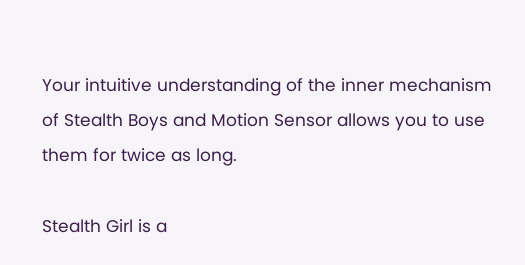Your intuitive understanding of the inner mechanism of Stealth Boys and Motion Sensor allows you to use them for twice as long.

Stealth Girl is a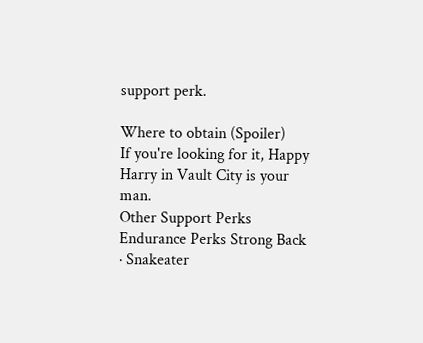support perk.

Where to obtain (Spoiler)
If you're looking for it, Happy Harry in Vault City is your man.
Other Support Perks
Endurance Perks Strong Back · Snakeater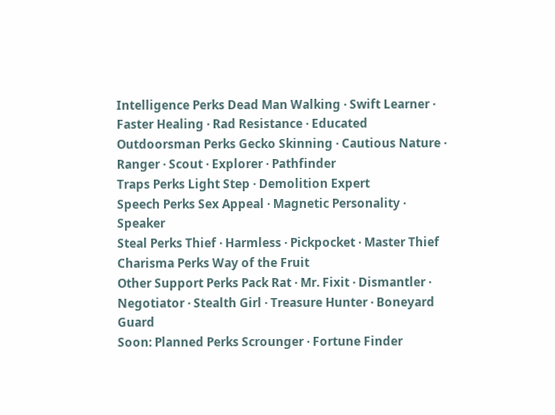Intelligence Perks Dead Man Walking · Swift Learner · Faster Healing · Rad Resistance · Educated
Outdoorsman Perks Gecko Skinning · Cautious Nature · Ranger · Scout · Explorer · Pathfinder
Traps Perks Light Step · Demolition Expert
Speech Perks Sex Appeal · Magnetic Personality · Speaker
Steal Perks Thief · Harmless · Pickpocket · Master Thief
Charisma Perks Way of the Fruit
Other Support Perks Pack Rat · Mr. Fixit · Dismantler · Negotiator · Stealth Girl · Treasure Hunter · Boneyard Guard
Soon: Planned Perks Scrounger · Fortune Finder